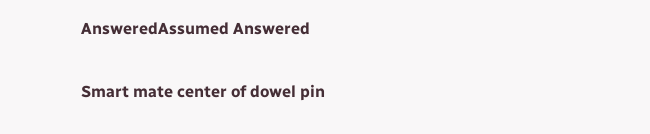AnsweredAssumed Answered

Smart mate center of dowel pin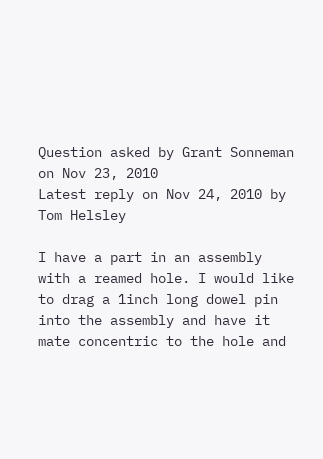Question asked by Grant Sonneman on Nov 23, 2010
Latest reply on Nov 24, 2010 by Tom Helsley

I have a part in an assembly with a reamed hole. I would like to drag a 1inch long dowel pin into the assembly and have it mate concentric to the hole and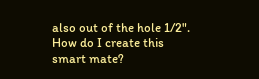also out of the hole 1/2". How do I create this smart mate?